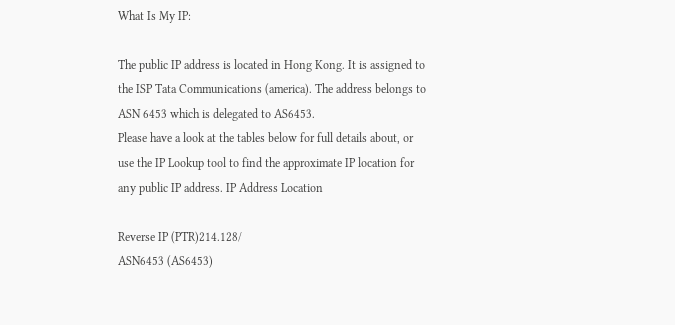What Is My IP:

The public IP address is located in Hong Kong. It is assigned to the ISP Tata Communications (america). The address belongs to ASN 6453 which is delegated to AS6453.
Please have a look at the tables below for full details about, or use the IP Lookup tool to find the approximate IP location for any public IP address. IP Address Location

Reverse IP (PTR)214.128/
ASN6453 (AS6453)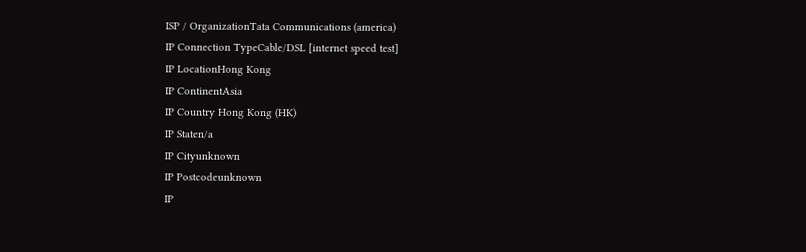ISP / OrganizationTata Communications (america)
IP Connection TypeCable/DSL [internet speed test]
IP LocationHong Kong
IP ContinentAsia
IP Country Hong Kong (HK)
IP Staten/a
IP Cityunknown
IP Postcodeunknown
IP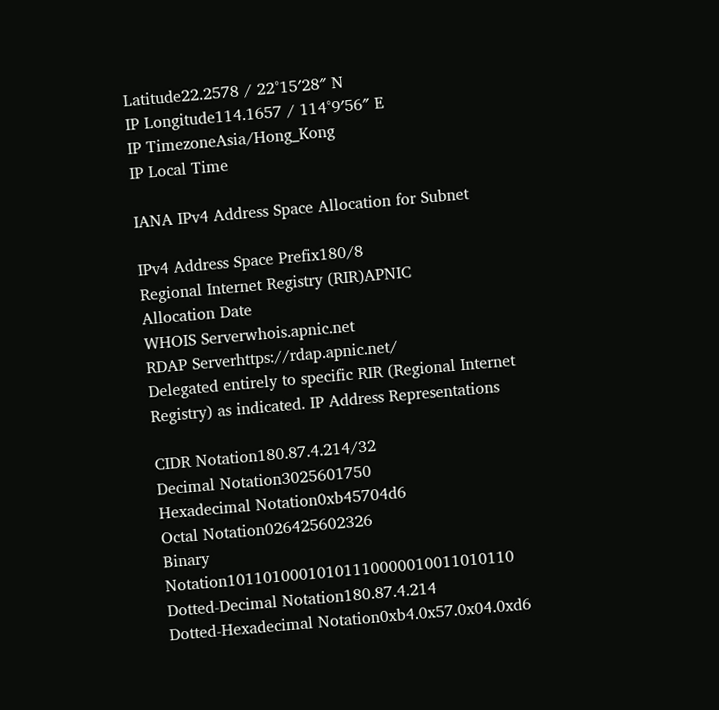Latitude22.2578 / 22°15′28″ N
IP Longitude114.1657 / 114°9′56″ E
IP TimezoneAsia/Hong_Kong
IP Local Time

IANA IPv4 Address Space Allocation for Subnet

IPv4 Address Space Prefix180/8
Regional Internet Registry (RIR)APNIC
Allocation Date
WHOIS Serverwhois.apnic.net
RDAP Serverhttps://rdap.apnic.net/
Delegated entirely to specific RIR (Regional Internet Registry) as indicated. IP Address Representations

CIDR Notation180.87.4.214/32
Decimal Notation3025601750
Hexadecimal Notation0xb45704d6
Octal Notation026425602326
Binary Notation10110100010101110000010011010110
Dotted-Decimal Notation180.87.4.214
Dotted-Hexadecimal Notation0xb4.0x57.0x04.0xd6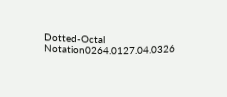Dotted-Octal Notation0264.0127.04.0326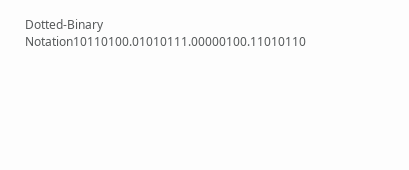Dotted-Binary Notation10110100.01010111.00000100.11010110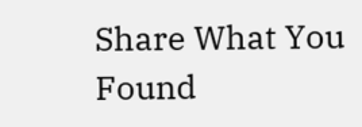Share What You Found